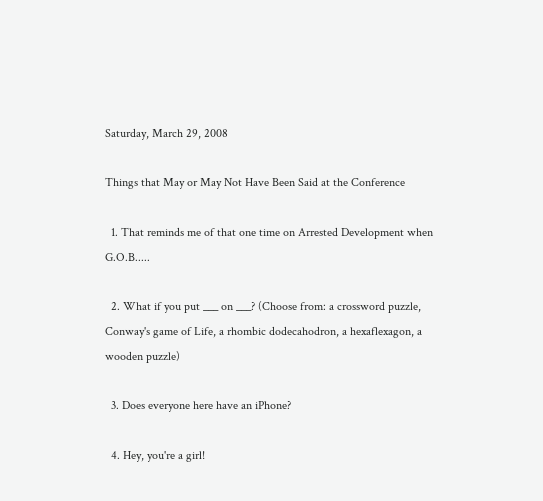Saturday, March 29, 2008

Things that May or May Not Have Been Said at the Conference

  1. That reminds me of that one time on Arrested Development when G.O.B.....

  2. What if you put ___ on ___? (Choose from: a crossword puzzle, Conway's game of Life, a rhombic dodecahodron, a hexaflexagon, a wooden puzzle)

  3. Does everyone here have an iPhone?

  4. Hey, you're a girl!